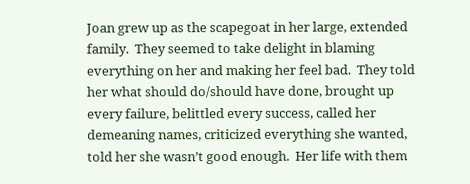Joan grew up as the scapegoat in her large, extended family.  They seemed to take delight in blaming everything on her and making her feel bad.  They told her what should do/should have done, brought up every failure, belittled every success, called her demeaning names, criticized everything she wanted, told her she wasn’t good enough.  Her life with them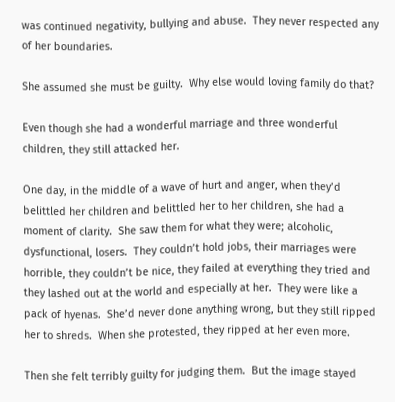was continued negativity, bullying and abuse.  They never respected any of her boundaries.

She assumed she must be guilty.  Why else would loving family do that?

Even though she had a wonderful marriage and three wonderful children, they still attacked her.

One day, in the middle of a wave of hurt and anger, when they’d belittled her children and belittled her to her children, she had a moment of clarity.  She saw them for what they were; alcoholic, dysfunctional, losers.  They couldn’t hold jobs, their marriages were horrible, they couldn’t be nice, they failed at everything they tried and they lashed out at the world and especially at her.  They were like a pack of hyenas.  She’d never done anything wrong, but they still ripped her to shreds.  When she protested, they ripped at her even more.

Then she felt terribly guilty for judging them.  But the image stayed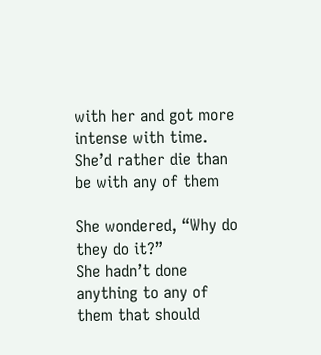with her and got more intense with time.  She’d rather die than be with any of them

She wondered, “Why do they do it?”
She hadn’t done anything to any of them that should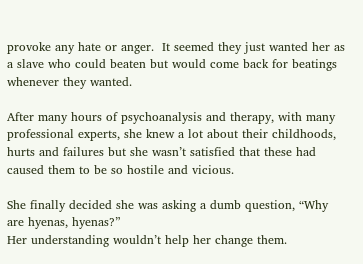provoke any hate or anger.  It seemed they just wanted her as a slave who could beaten but would come back for beatings whenever they wanted.

After many hours of psychoanalysis and therapy, with many professional experts, she knew a lot about their childhoods, hurts and failures but she wasn’t satisfied that these had caused them to be so hostile and vicious.

She finally decided she was asking a dumb question, “Why are hyenas, hyenas?”
Her understanding wouldn’t help her change them.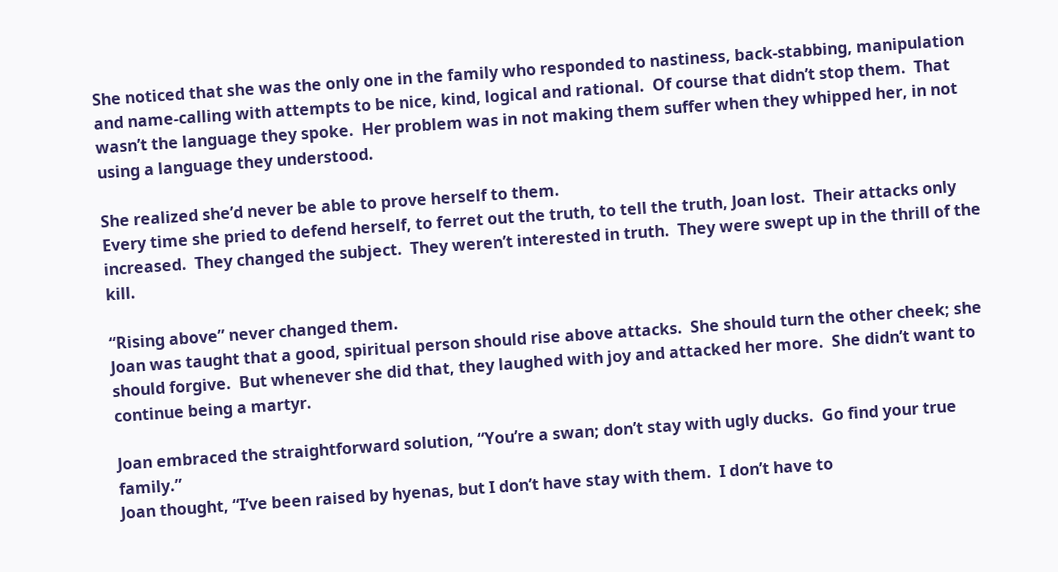She noticed that she was the only one in the family who responded to nastiness, back-stabbing, manipulation and name-calling with attempts to be nice, kind, logical and rational.  Of course that didn’t stop them.  That wasn’t the language they spoke.  Her problem was in not making them suffer when they whipped her, in not using a language they understood.

She realized she’d never be able to prove herself to them.
Every time she pried to defend herself, to ferret out the truth, to tell the truth, Joan lost.  Their attacks only increased.  They changed the subject.  They weren’t interested in truth.  They were swept up in the thrill of the kill.

“Rising above” never changed them.
Joan was taught that a good, spiritual person should rise above attacks.  She should turn the other cheek; she should forgive.  But whenever she did that, they laughed with joy and attacked her more.  She didn’t want to continue being a martyr.

Joan embraced the straightforward solution, “You’re a swan; don’t stay with ugly ducks.  Go find your true family.”
Joan thought, “I’ve been raised by hyenas, but I don’t have stay with them.  I don’t have to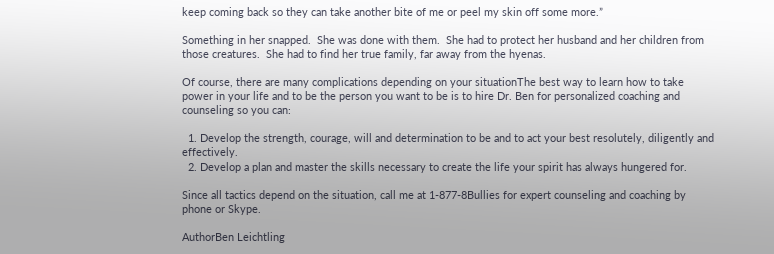keep coming back so they can take another bite of me or peel my skin off some more.”

Something in her snapped.  She was done with them.  She had to protect her husband and her children from those creatures.  She had to find her true family, far away from the hyenas.

Of course, there are many complications depending on your situationThe best way to learn how to take power in your life and to be the person you want to be is to hire Dr. Ben for personalized coaching and counseling so you can:

  1. Develop the strength, courage, will and determination to be and to act your best resolutely, diligently and effectively.
  2. Develop a plan and master the skills necessary to create the life your spirit has always hungered for.

Since all tactics depend on the situation, call me at 1-877-8Bullies for expert counseling and coaching by phone or Skype.

AuthorBen Leichtling